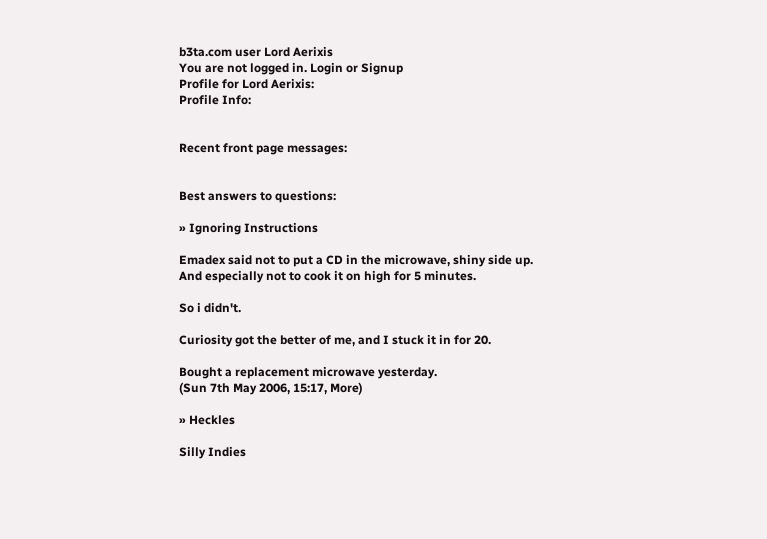b3ta.com user Lord Aerixis
You are not logged in. Login or Signup
Profile for Lord Aerixis:
Profile Info:


Recent front page messages:


Best answers to questions:

» Ignoring Instructions

Emadex said not to put a CD in the microwave, shiny side up.
And especially not to cook it on high for 5 minutes.

So i didn't.

Curiosity got the better of me, and I stuck it in for 20.

Bought a replacement microwave yesterday.
(Sun 7th May 2006, 15:17, More)

» Heckles

Silly Indies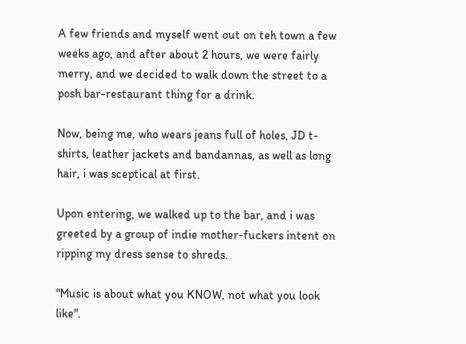A few friends and myself went out on teh town a few weeks ago, and after about 2 hours, we were fairly merry, and we decided to walk down the street to a posh bar-restaurant thing for a drink.

Now, being me, who wears jeans full of holes, JD t-shirts, leather jackets and bandannas, as well as long hair, i was sceptical at first.

Upon entering, we walked up to the bar, and i was greeted by a group of indie mother-fuckers intent on ripping my dress sense to shreds.

"Music is about what you KNOW, not what you look like".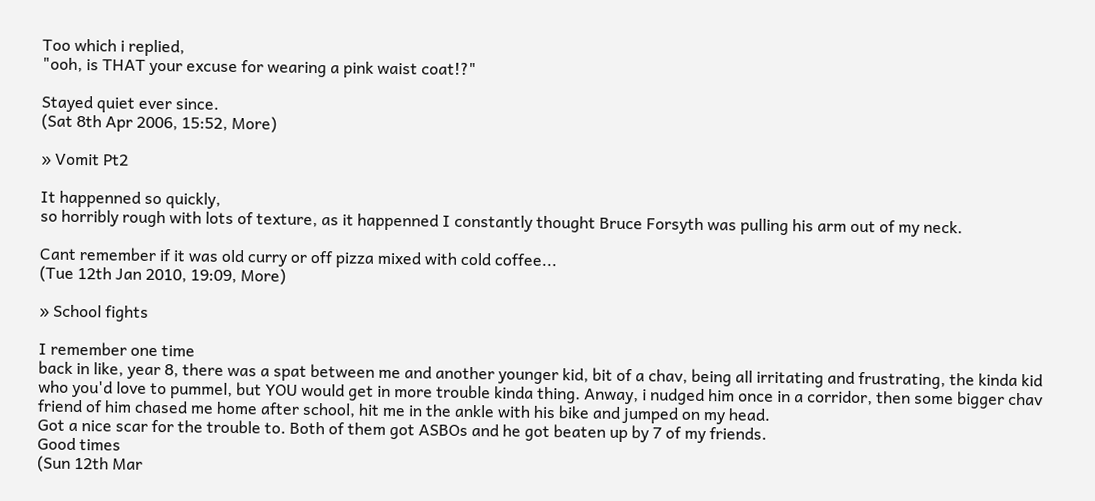Too which i replied,
"ooh, is THAT your excuse for wearing a pink waist coat!?"

Stayed quiet ever since.
(Sat 8th Apr 2006, 15:52, More)

» Vomit Pt2

It happenned so quickly,
so horribly rough with lots of texture, as it happenned I constantly thought Bruce Forsyth was pulling his arm out of my neck.

Cant remember if it was old curry or off pizza mixed with cold coffee...
(Tue 12th Jan 2010, 19:09, More)

» School fights

I remember one time
back in like, year 8, there was a spat between me and another younger kid, bit of a chav, being all irritating and frustrating, the kinda kid who you'd love to pummel, but YOU would get in more trouble kinda thing. Anway, i nudged him once in a corridor, then some bigger chav friend of him chased me home after school, hit me in the ankle with his bike and jumped on my head.
Got a nice scar for the trouble to. Both of them got ASBOs and he got beaten up by 7 of my friends.
Good times
(Sun 12th Mar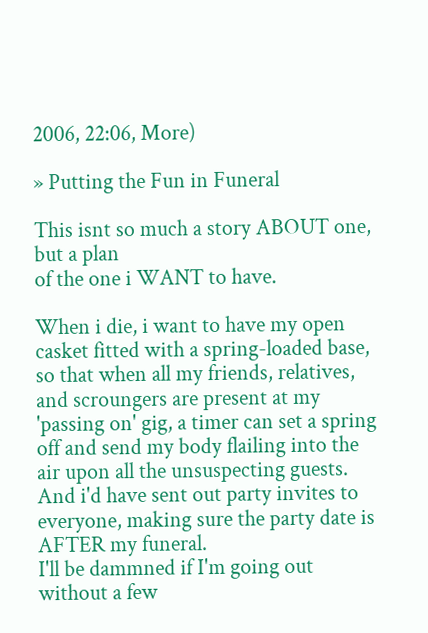2006, 22:06, More)

» Putting the Fun in Funeral

This isnt so much a story ABOUT one, but a plan
of the one i WANT to have.

When i die, i want to have my open casket fitted with a spring-loaded base, so that when all my friends, relatives, and scroungers are present at my 'passing on' gig, a timer can set a spring off and send my body flailing into the air upon all the unsuspecting guests.
And i'd have sent out party invites to everyone, making sure the party date is AFTER my funeral.
I'll be dammned if I'm going out without a few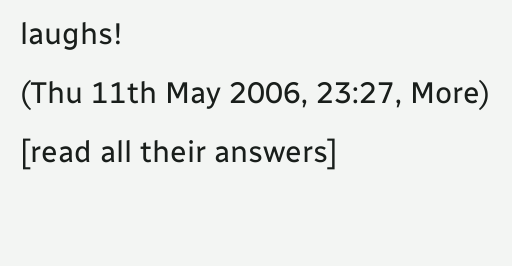laughs!
(Thu 11th May 2006, 23:27, More)
[read all their answers]